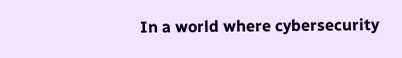In a world where cybersecurity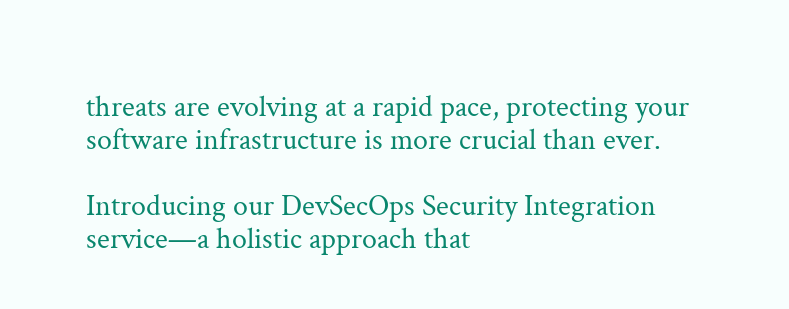threats are evolving at a rapid pace, protecting your software infrastructure is more crucial than ever.

Introducing our DevSecOps Security Integration service—a holistic approach that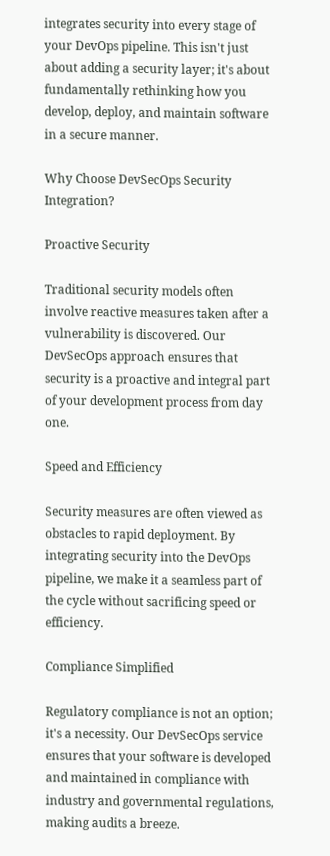integrates security into every stage of your DevOps pipeline. This isn't just about adding a security layer; it's about fundamentally rethinking how you develop, deploy, and maintain software in a secure manner.

Why Choose DevSecOps Security Integration?

Proactive Security

Traditional security models often involve reactive measures taken after a vulnerability is discovered. Our DevSecOps approach ensures that security is a proactive and integral part of your development process from day one.

Speed and Efficiency

Security measures are often viewed as obstacles to rapid deployment. By integrating security into the DevOps pipeline, we make it a seamless part of the cycle without sacrificing speed or efficiency.

Compliance Simplified

Regulatory compliance is not an option; it's a necessity. Our DevSecOps service ensures that your software is developed and maintained in compliance with industry and governmental regulations, making audits a breeze.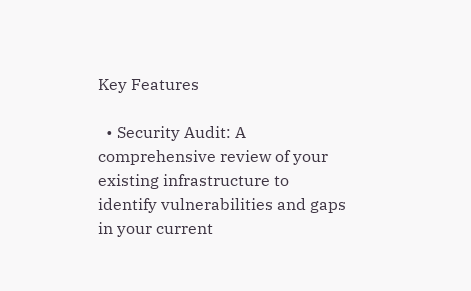Key Features

  • Security Audit: A comprehensive review of your existing infrastructure to identify vulnerabilities and gaps in your current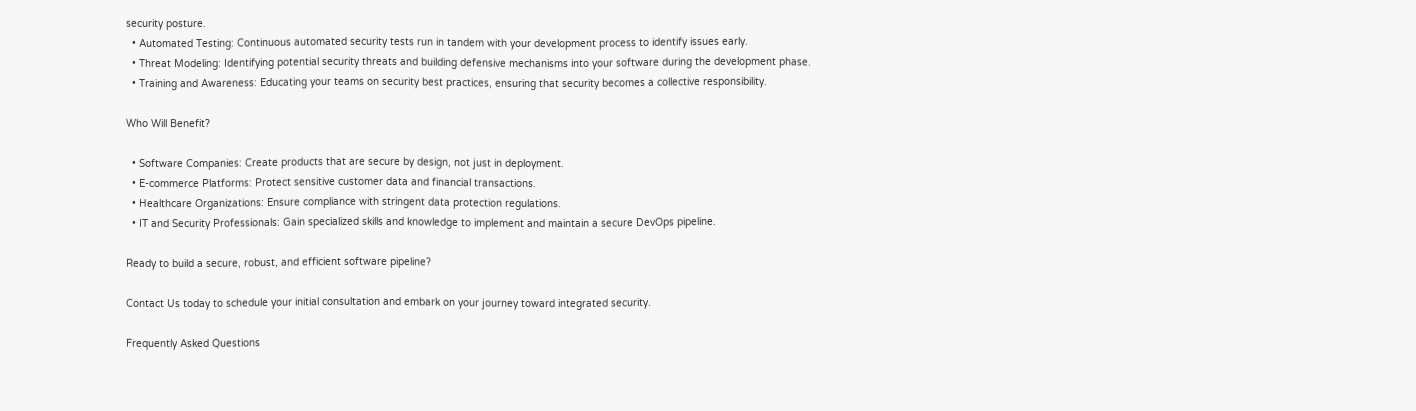security posture.
  • Automated Testing: Continuous automated security tests run in tandem with your development process to identify issues early.
  • Threat Modeling: Identifying potential security threats and building defensive mechanisms into your software during the development phase.
  • Training and Awareness: Educating your teams on security best practices, ensuring that security becomes a collective responsibility.

Who Will Benefit?

  • Software Companies: Create products that are secure by design, not just in deployment.
  • E-commerce Platforms: Protect sensitive customer data and financial transactions.
  • Healthcare Organizations: Ensure compliance with stringent data protection regulations.
  • IT and Security Professionals: Gain specialized skills and knowledge to implement and maintain a secure DevOps pipeline.

Ready to build a secure, robust, and efficient software pipeline?

Contact Us today to schedule your initial consultation and embark on your journey toward integrated security.

Frequently Asked Questions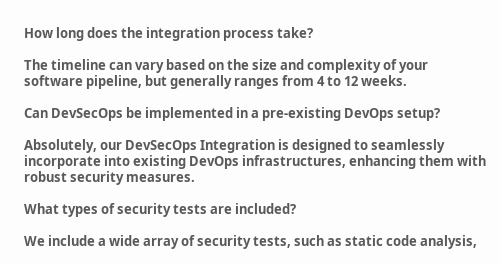How long does the integration process take?

The timeline can vary based on the size and complexity of your software pipeline, but generally ranges from 4 to 12 weeks.

Can DevSecOps be implemented in a pre-existing DevOps setup?

Absolutely, our DevSecOps Integration is designed to seamlessly incorporate into existing DevOps infrastructures, enhancing them with robust security measures.

What types of security tests are included?

We include a wide array of security tests, such as static code analysis,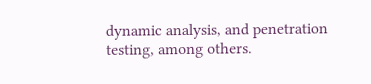dynamic analysis, and penetration testing, among others.